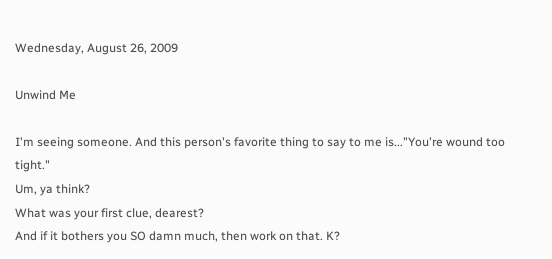Wednesday, August 26, 2009

Unwind Me

I'm seeing someone. And this person's favorite thing to say to me is..."You're wound too tight."
Um, ya think?
What was your first clue, dearest?
And if it bothers you SO damn much, then work on that. K?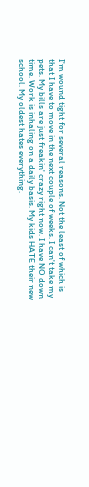I'm wound tight for several reasons. Not the least of which is that I have to move in the next couple of weeks. I can't take my pets. My bills are just freakin' crazy right now. I have NO down time. Work is inhaling on a daily basis. My kids HATE their new school. My oldest hates everything.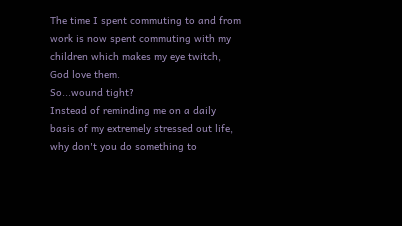The time I spent commuting to and from work is now spent commuting with my children which makes my eye twitch, God love them.
So...wound tight?
Instead of reminding me on a daily basis of my extremely stressed out life, why don't you do something to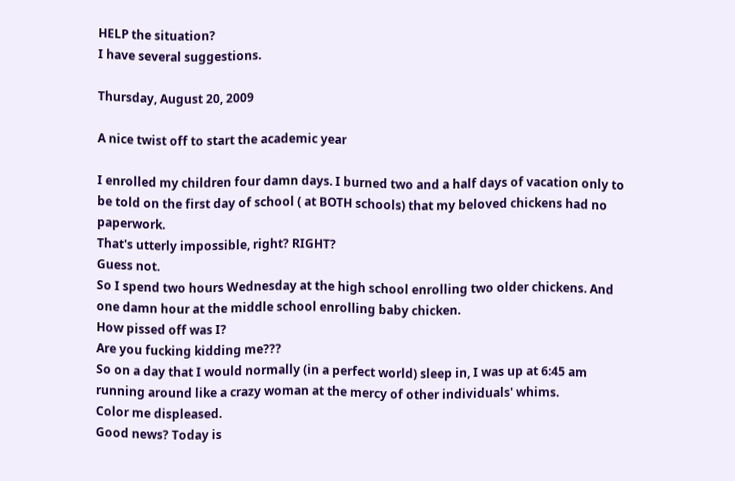HELP the situation?
I have several suggestions.

Thursday, August 20, 2009

A nice twist off to start the academic year

I enrolled my children four damn days. I burned two and a half days of vacation only to be told on the first day of school ( at BOTH schools) that my beloved chickens had no paperwork.
That's utterly impossible, right? RIGHT?
Guess not.
So I spend two hours Wednesday at the high school enrolling two older chickens. And one damn hour at the middle school enrolling baby chicken.
How pissed off was I?
Are you fucking kidding me???
So on a day that I would normally (in a perfect world) sleep in, I was up at 6:45 am running around like a crazy woman at the mercy of other individuals' whims.
Color me displeased.
Good news? Today is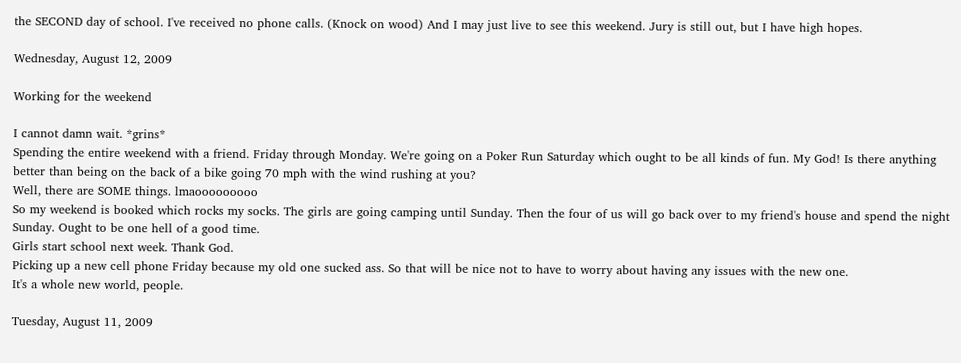the SECOND day of school. I've received no phone calls. (Knock on wood) And I may just live to see this weekend. Jury is still out, but I have high hopes.

Wednesday, August 12, 2009

Working for the weekend

I cannot damn wait. *grins*
Spending the entire weekend with a friend. Friday through Monday. We're going on a Poker Run Saturday which ought to be all kinds of fun. My God! Is there anything better than being on the back of a bike going 70 mph with the wind rushing at you?
Well, there are SOME things. lmaooooooooo
So my weekend is booked which rocks my socks. The girls are going camping until Sunday. Then the four of us will go back over to my friend's house and spend the night Sunday. Ought to be one hell of a good time.
Girls start school next week. Thank God.
Picking up a new cell phone Friday because my old one sucked ass. So that will be nice not to have to worry about having any issues with the new one.
It's a whole new world, people.

Tuesday, August 11, 2009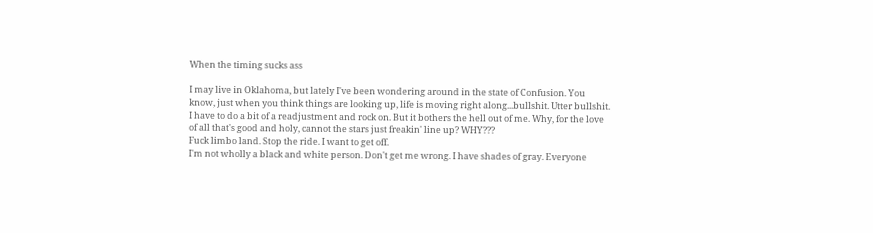When the timing sucks ass

I may live in Oklahoma, but lately I've been wondering around in the state of Confusion. You know, just when you think things are looking up, life is moving right along...bullshit. Utter bullshit.
I have to do a bit of a readjustment and rock on. But it bothers the hell out of me. Why, for the love of all that's good and holy, cannot the stars just freakin' line up? WHY???
Fuck limbo land. Stop the ride. I want to get off.
I'm not wholly a black and white person. Don't get me wrong. I have shades of gray. Everyone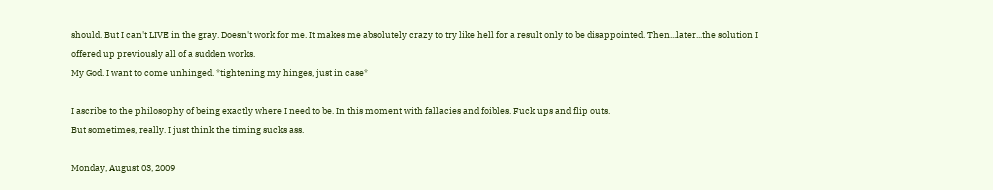should. But I can't LIVE in the gray. Doesn't work for me. It makes me absolutely crazy to try like hell for a result only to be disappointed. Then...later...the solution I offered up previously all of a sudden works.
My God. I want to come unhinged. *tightening my hinges, just in case*

I ascribe to the philosophy of being exactly where I need to be. In this moment with fallacies and foibles. Fuck ups and flip outs.
But sometimes, really. I just think the timing sucks ass.

Monday, August 03, 2009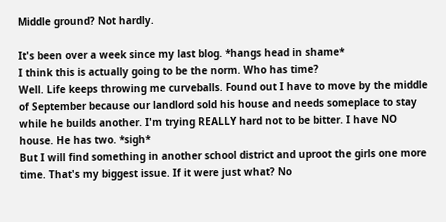Middle ground? Not hardly.

It's been over a week since my last blog. *hangs head in shame*
I think this is actually going to be the norm. Who has time?
Well. Life keeps throwing me curveballs. Found out I have to move by the middle of September because our landlord sold his house and needs someplace to stay while he builds another. I'm trying REALLY hard not to be bitter. I have NO house. He has two. *sigh*
But I will find something in another school district and uproot the girls one more time. That's my biggest issue. If it were just what? No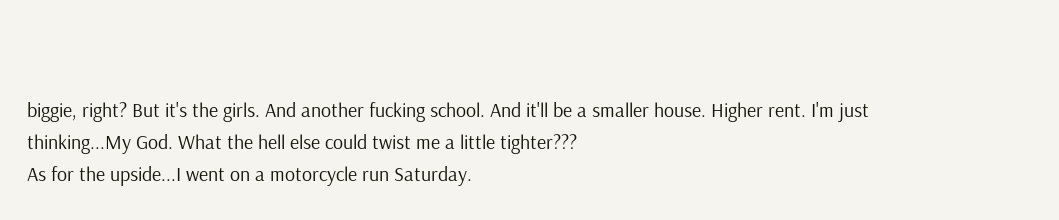biggie, right? But it's the girls. And another fucking school. And it'll be a smaller house. Higher rent. I'm just thinking...My God. What the hell else could twist me a little tighter???
As for the upside...I went on a motorcycle run Saturday.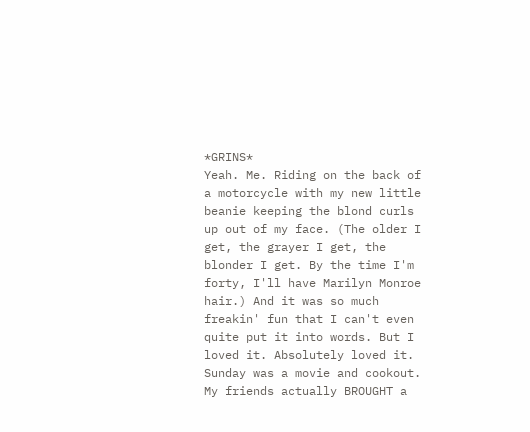*GRINS*
Yeah. Me. Riding on the back of a motorcycle with my new little beanie keeping the blond curls up out of my face. (The older I get, the grayer I get, the blonder I get. By the time I'm forty, I'll have Marilyn Monroe hair.) And it was so much freakin' fun that I can't even quite put it into words. But I loved it. Absolutely loved it.
Sunday was a movie and cookout. My friends actually BROUGHT a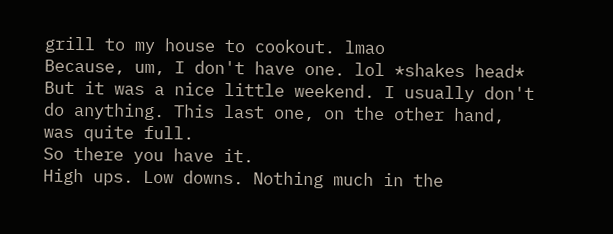grill to my house to cookout. lmao
Because, um, I don't have one. lol *shakes head*
But it was a nice little weekend. I usually don't do anything. This last one, on the other hand, was quite full.
So there you have it.
High ups. Low downs. Nothing much in the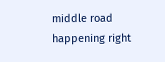middle road happening right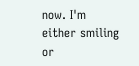now. I'm either smiling or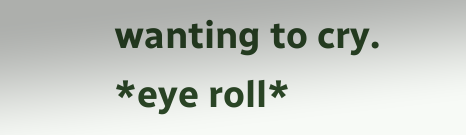wanting to cry.
*eye roll*